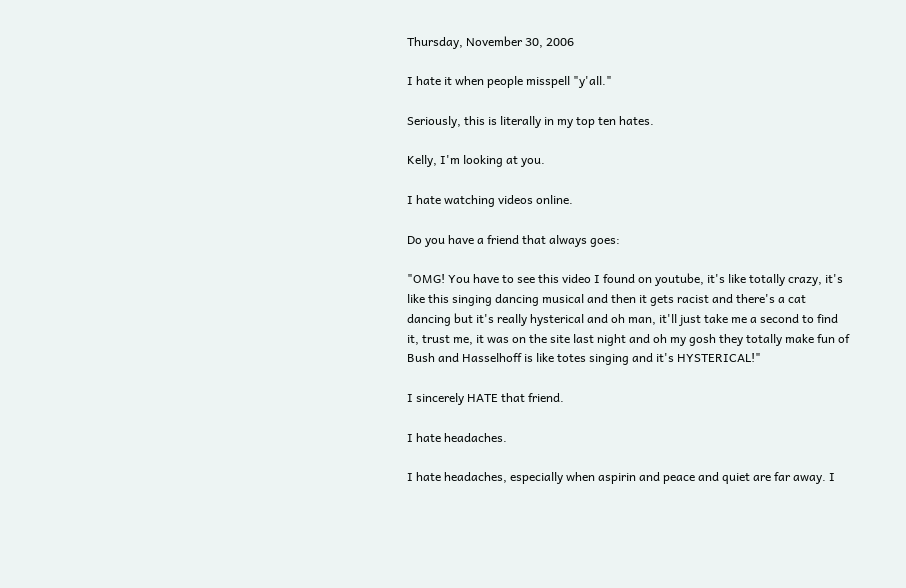Thursday, November 30, 2006

I hate it when people misspell "y'all."

Seriously, this is literally in my top ten hates.

Kelly, I'm looking at you.

I hate watching videos online.

Do you have a friend that always goes:

"OMG! You have to see this video I found on youtube, it's like totally crazy, it's like this singing dancing musical and then it gets racist and there's a cat dancing but it's really hysterical and oh man, it'll just take me a second to find it, trust me, it was on the site last night and oh my gosh they totally make fun of Bush and Hasselhoff is like totes singing and it's HYSTERICAL!"

I sincerely HATE that friend.

I hate headaches.

I hate headaches, especially when aspirin and peace and quiet are far away. I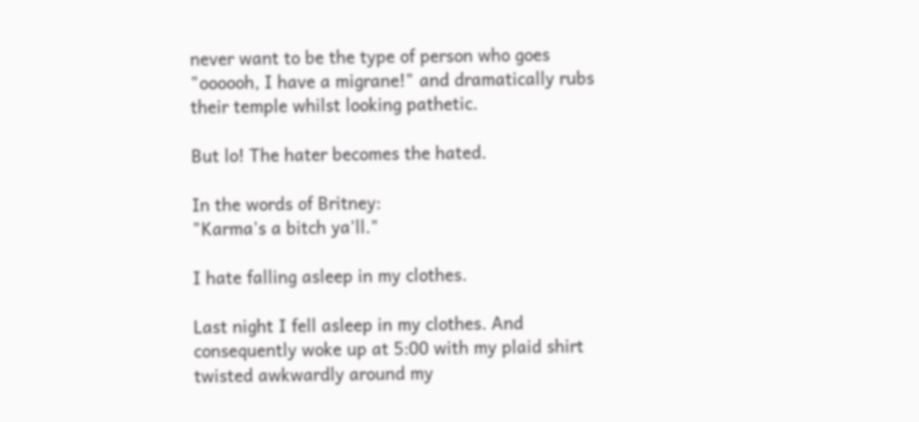never want to be the type of person who goes "oooooh, I have a migrane!" and dramatically rubs their temple whilst looking pathetic.

But lo! The hater becomes the hated.

In the words of Britney:
"Karma's a bitch ya'll."

I hate falling asleep in my clothes.

Last night I fell asleep in my clothes. And consequently woke up at 5:00 with my plaid shirt twisted awkwardly around my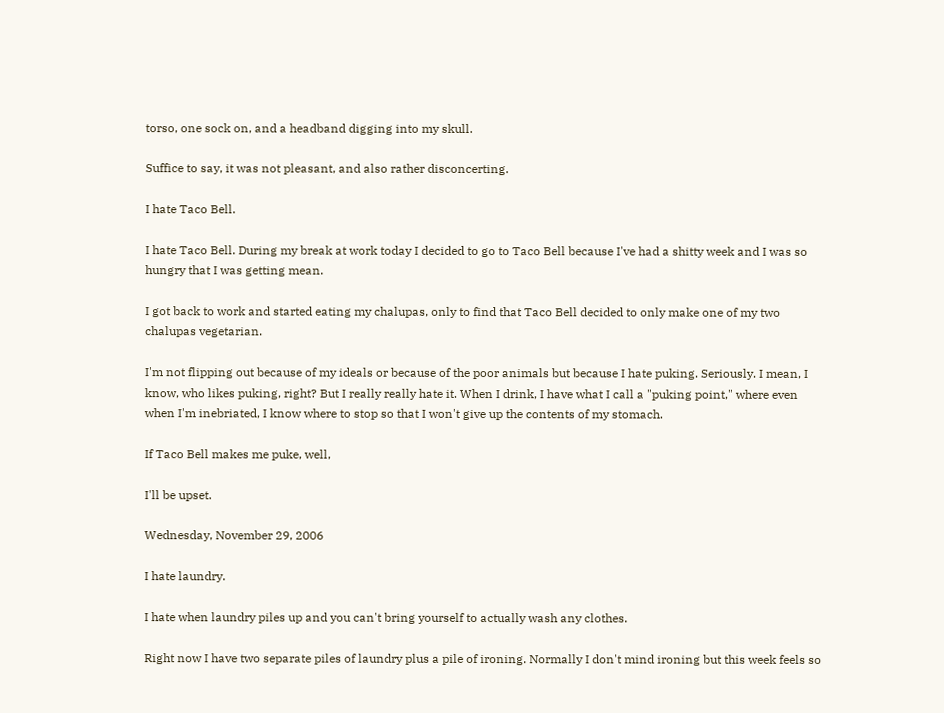torso, one sock on, and a headband digging into my skull.

Suffice to say, it was not pleasant, and also rather disconcerting.

I hate Taco Bell.

I hate Taco Bell. During my break at work today I decided to go to Taco Bell because I've had a shitty week and I was so hungry that I was getting mean.

I got back to work and started eating my chalupas, only to find that Taco Bell decided to only make one of my two chalupas vegetarian.

I'm not flipping out because of my ideals or because of the poor animals but because I hate puking. Seriously. I mean, I know, who likes puking, right? But I really really hate it. When I drink, I have what I call a "puking point," where even when I'm inebriated, I know where to stop so that I won't give up the contents of my stomach.

If Taco Bell makes me puke, well,

I'll be upset.

Wednesday, November 29, 2006

I hate laundry.

I hate when laundry piles up and you can't bring yourself to actually wash any clothes.

Right now I have two separate piles of laundry plus a pile of ironing. Normally I don't mind ironing but this week feels so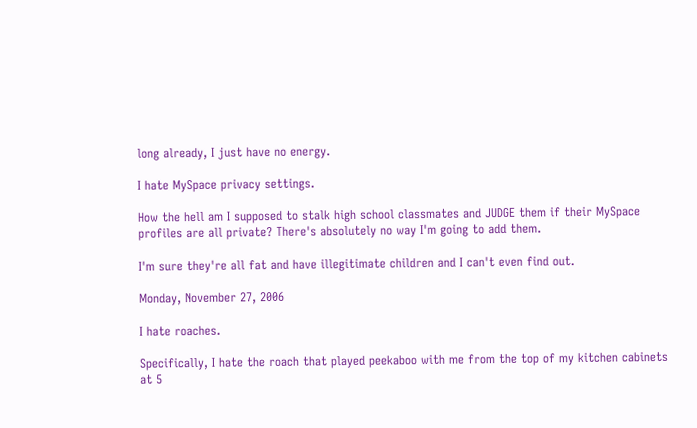long already, I just have no energy.

I hate MySpace privacy settings.

How the hell am I supposed to stalk high school classmates and JUDGE them if their MySpace profiles are all private? There's absolutely no way I'm going to add them.

I'm sure they're all fat and have illegitimate children and I can't even find out.

Monday, November 27, 2006

I hate roaches.

Specifically, I hate the roach that played peekaboo with me from the top of my kitchen cabinets at 5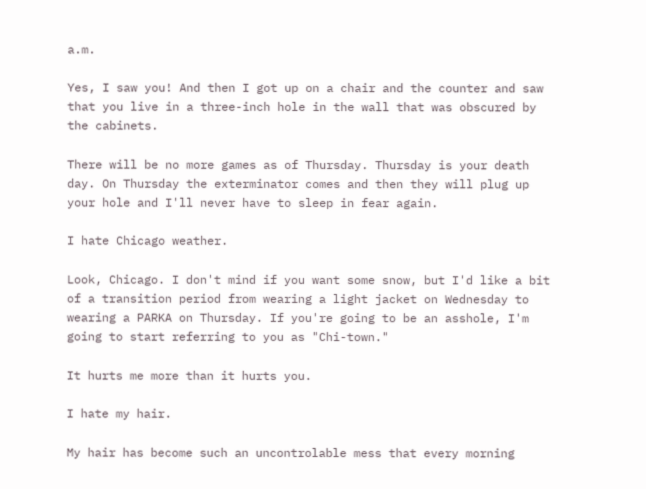a.m.

Yes, I saw you! And then I got up on a chair and the counter and saw that you live in a three-inch hole in the wall that was obscured by the cabinets.

There will be no more games as of Thursday. Thursday is your death day. On Thursday the exterminator comes and then they will plug up your hole and I'll never have to sleep in fear again.

I hate Chicago weather.

Look, Chicago. I don't mind if you want some snow, but I'd like a bit of a transition period from wearing a light jacket on Wednesday to wearing a PARKA on Thursday. If you're going to be an asshole, I'm going to start referring to you as "Chi-town."

It hurts me more than it hurts you.

I hate my hair.

My hair has become such an uncontrolable mess that every morning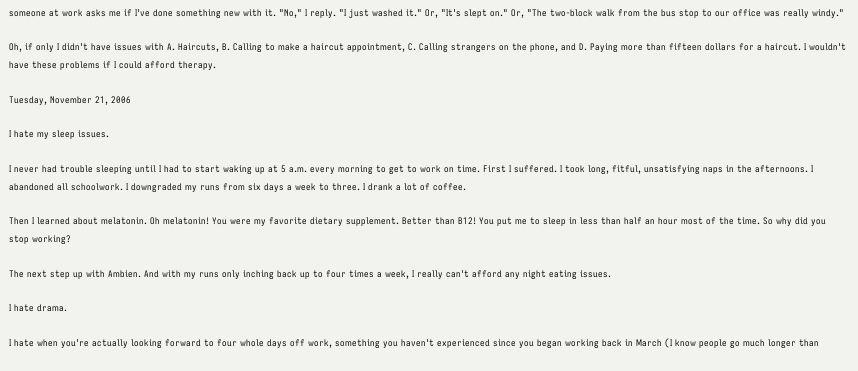someone at work asks me if I've done something new with it. "No," I reply. "I just washed it." Or, "It's slept on." Or, "The two-block walk from the bus stop to our office was really windy."

Oh, if only I didn't have issues with A. Haircuts, B. Calling to make a haircut appointment, C. Calling strangers on the phone, and D. Paying more than fifteen dollars for a haircut. I wouldn't have these problems if I could afford therapy.

Tuesday, November 21, 2006

I hate my sleep issues.

I never had trouble sleeping until I had to start waking up at 5 a.m. every morning to get to work on time. First I suffered. I took long, fitful, unsatisfying naps in the afternoons. I abandoned all schoolwork. I downgraded my runs from six days a week to three. I drank a lot of coffee.

Then I learned about melatonin. Oh melatonin! You were my favorite dietary supplement. Better than B12! You put me to sleep in less than half an hour most of the time. So why did you stop working?

The next step up with Ambien. And with my runs only inching back up to four times a week, I really can't afford any night eating issues.

I hate drama.

I hate when you're actually looking forward to four whole days off work, something you haven't experienced since you began working back in March (I know people go much longer than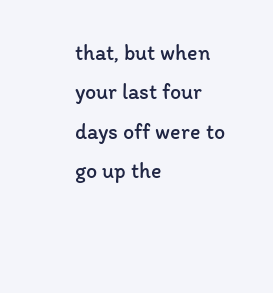that, but when your last four days off were to go up the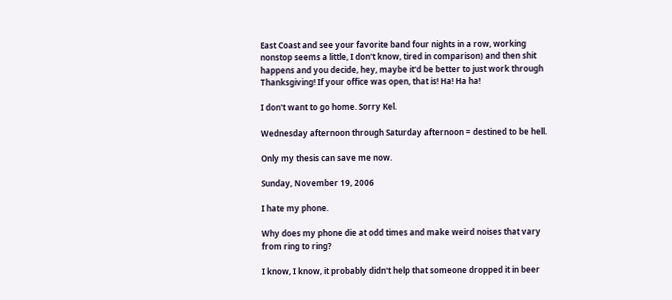East Coast and see your favorite band four nights in a row, working nonstop seems a little, I don't know, tired in comparison) and then shit happens and you decide, hey, maybe it'd be better to just work through Thanksgiving! If your office was open, that is! Ha! Ha ha!

I don't want to go home. Sorry Kel.

Wednesday afternoon through Saturday afternoon = destined to be hell.

Only my thesis can save me now.

Sunday, November 19, 2006

I hate my phone.

Why does my phone die at odd times and make weird noises that vary from ring to ring?

I know, I know, it probably didn't help that someone dropped it in beer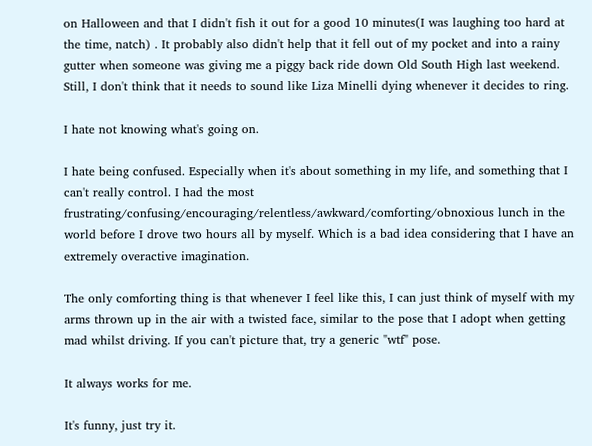on Halloween and that I didn't fish it out for a good 10 minutes(I was laughing too hard at the time, natch) . It probably also didn't help that it fell out of my pocket and into a rainy gutter when someone was giving me a piggy back ride down Old South High last weekend. Still, I don't think that it needs to sound like Liza Minelli dying whenever it decides to ring.

I hate not knowing what's going on.

I hate being confused. Especially when it's about something in my life, and something that I can't really control. I had the most frustrating/confusing/encouraging/relentless/awkward/comforting/obnoxious lunch in the world before I drove two hours all by myself. Which is a bad idea considering that I have an extremely overactive imagination.

The only comforting thing is that whenever I feel like this, I can just think of myself with my arms thrown up in the air with a twisted face, similar to the pose that I adopt when getting mad whilst driving. If you can't picture that, try a generic "wtf" pose.

It always works for me.

It's funny, just try it.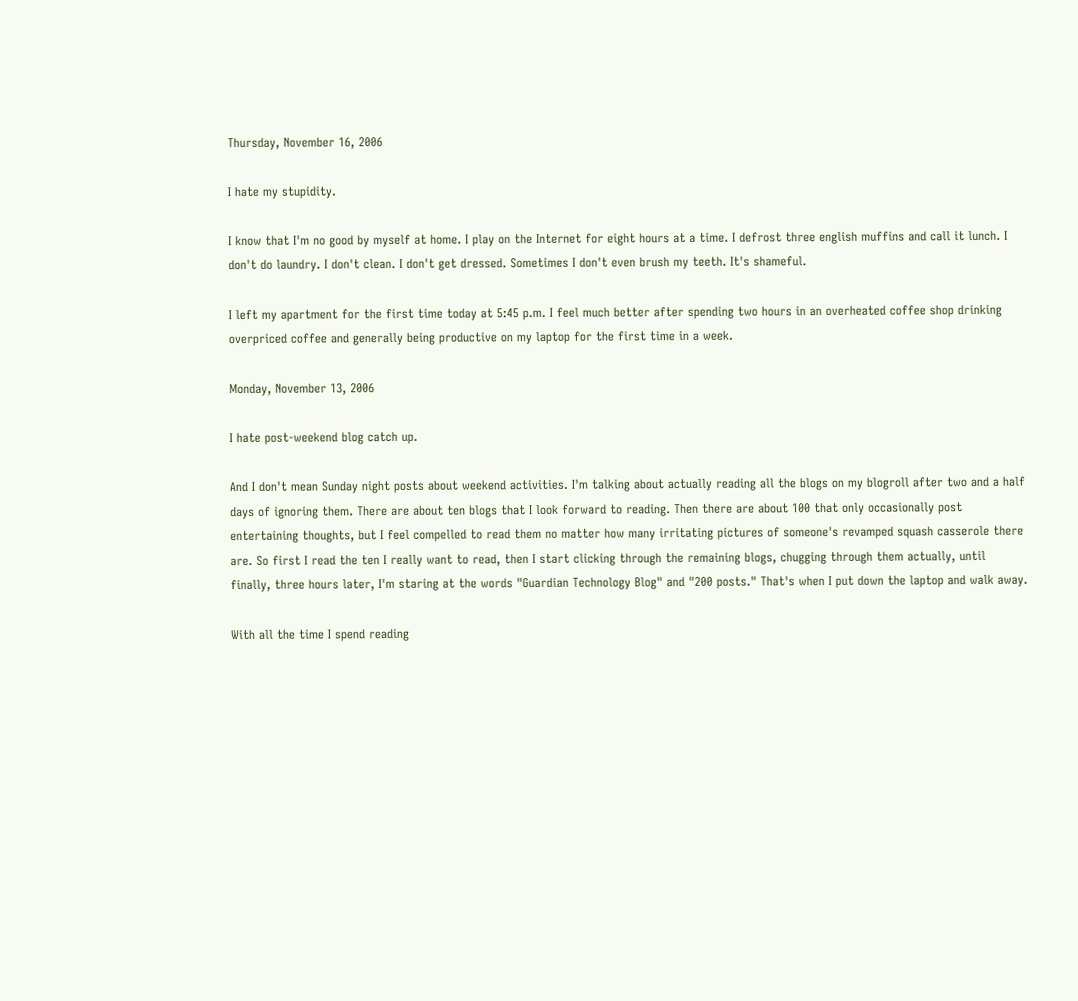Thursday, November 16, 2006

I hate my stupidity.

I know that I'm no good by myself at home. I play on the Internet for eight hours at a time. I defrost three english muffins and call it lunch. I don't do laundry. I don't clean. I don't get dressed. Sometimes I don't even brush my teeth. It's shameful.

I left my apartment for the first time today at 5:45 p.m. I feel much better after spending two hours in an overheated coffee shop drinking overpriced coffee and generally being productive on my laptop for the first time in a week.

Monday, November 13, 2006

I hate post-weekend blog catch up.

And I don't mean Sunday night posts about weekend activities. I'm talking about actually reading all the blogs on my blogroll after two and a half days of ignoring them. There are about ten blogs that I look forward to reading. Then there are about 100 that only occasionally post entertaining thoughts, but I feel compelled to read them no matter how many irritating pictures of someone's revamped squash casserole there are. So first I read the ten I really want to read, then I start clicking through the remaining blogs, chugging through them actually, until finally, three hours later, I'm staring at the words "Guardian Technology Blog" and "200 posts." That's when I put down the laptop and walk away.

With all the time I spend reading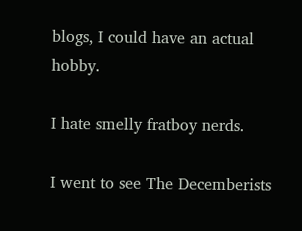blogs, I could have an actual hobby.

I hate smelly fratboy nerds.

I went to see The Decemberists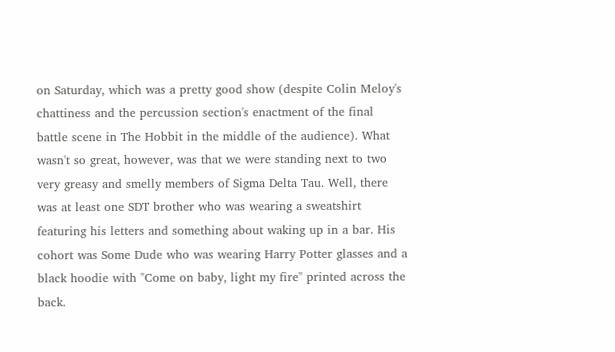on Saturday, which was a pretty good show (despite Colin Meloy's chattiness and the percussion section's enactment of the final battle scene in The Hobbit in the middle of the audience). What wasn't so great, however, was that we were standing next to two very greasy and smelly members of Sigma Delta Tau. Well, there was at least one SDT brother who was wearing a sweatshirt featuring his letters and something about waking up in a bar. His cohort was Some Dude who was wearing Harry Potter glasses and a black hoodie with "Come on baby, light my fire" printed across the back.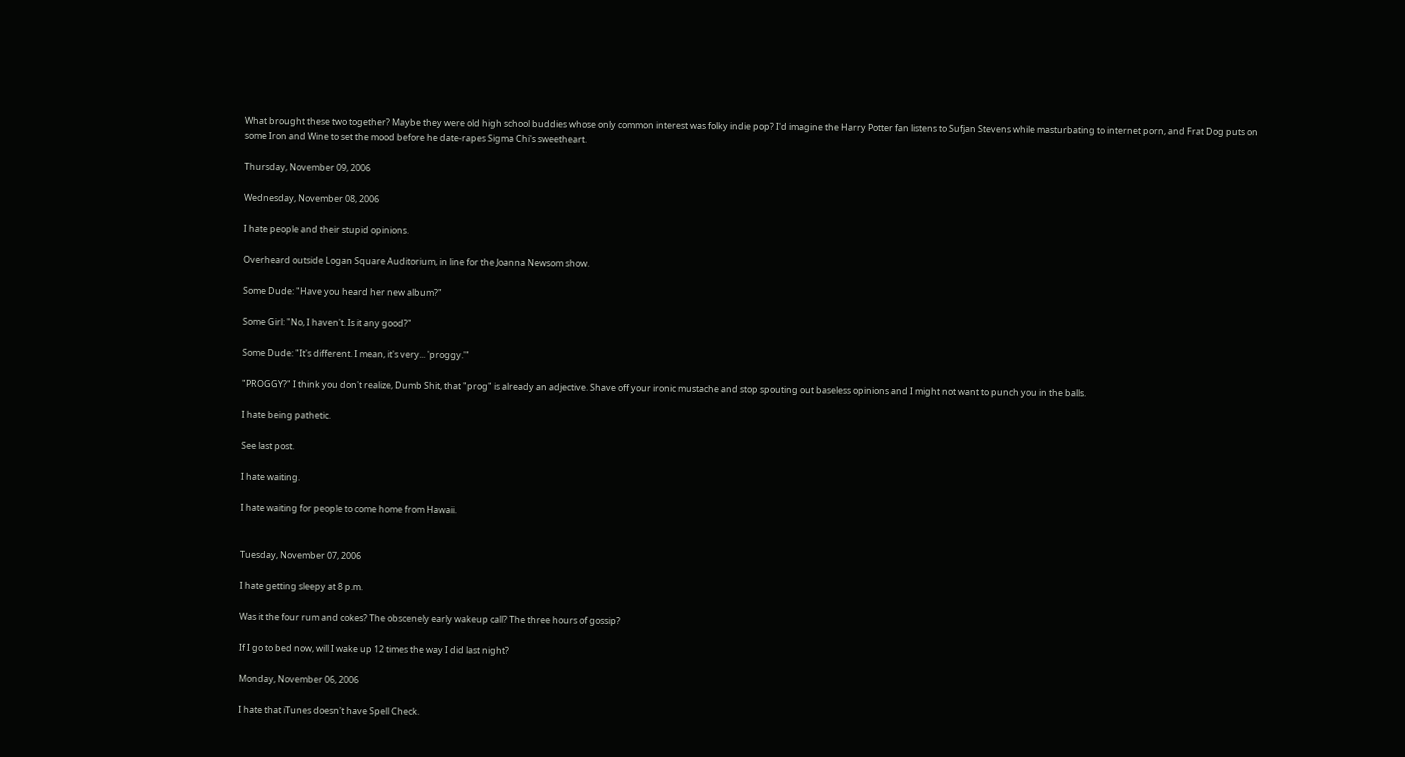What brought these two together? Maybe they were old high school buddies whose only common interest was folky indie pop? I'd imagine the Harry Potter fan listens to Sufjan Stevens while masturbating to internet porn, and Frat Dog puts on some Iron and Wine to set the mood before he date-rapes Sigma Chi's sweetheart.

Thursday, November 09, 2006

Wednesday, November 08, 2006

I hate people and their stupid opinions.

Overheard outside Logan Square Auditorium, in line for the Joanna Newsom show.

Some Dude: "Have you heard her new album?"

Some Girl: "No, I haven't. Is it any good?"

Some Dude: "It's different. I mean, it's very... 'proggy.'"

"PROGGY?" I think you don't realize, Dumb Shit, that "prog" is already an adjective. Shave off your ironic mustache and stop spouting out baseless opinions and I might not want to punch you in the balls.

I hate being pathetic.

See last post.

I hate waiting.

I hate waiting for people to come home from Hawaii.


Tuesday, November 07, 2006

I hate getting sleepy at 8 p.m.

Was it the four rum and cokes? The obscenely early wakeup call? The three hours of gossip?

If I go to bed now, will I wake up 12 times the way I did last night?

Monday, November 06, 2006

I hate that iTunes doesn't have Spell Check.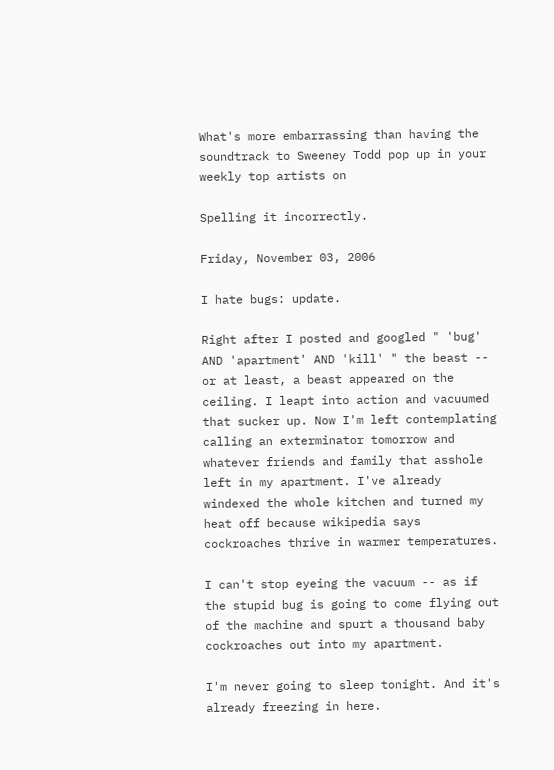What's more embarrassing than having the soundtrack to Sweeney Todd pop up in your weekly top artists on

Spelling it incorrectly.

Friday, November 03, 2006

I hate bugs: update.

Right after I posted and googled " 'bug' AND 'apartment' AND 'kill' " the beast -- or at least, a beast appeared on the ceiling. I leapt into action and vacuumed that sucker up. Now I'm left contemplating calling an exterminator tomorrow and whatever friends and family that asshole left in my apartment. I've already windexed the whole kitchen and turned my heat off because wikipedia says cockroaches thrive in warmer temperatures.

I can't stop eyeing the vacuum -- as if the stupid bug is going to come flying out of the machine and spurt a thousand baby cockroaches out into my apartment.

I'm never going to sleep tonight. And it's already freezing in here.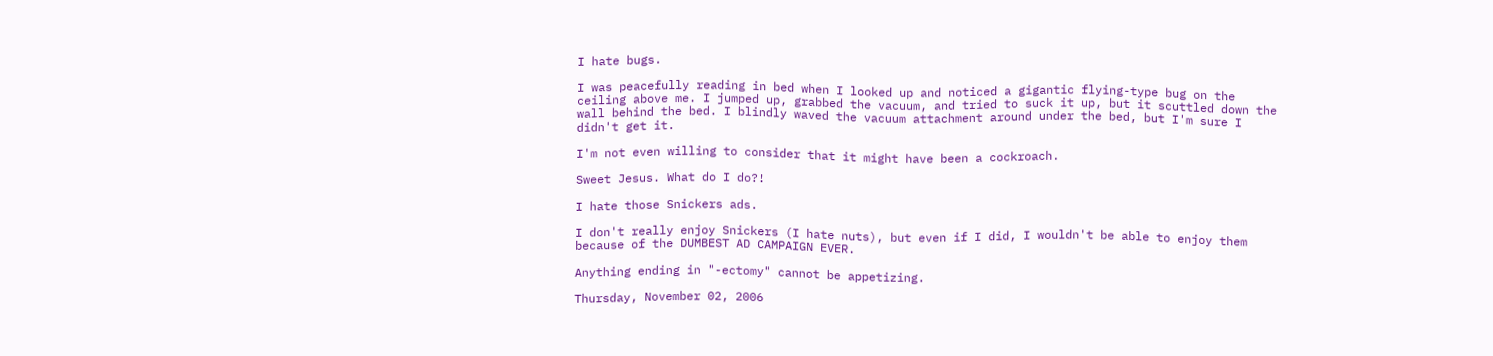I hate bugs.

I was peacefully reading in bed when I looked up and noticed a gigantic flying-type bug on the ceiling above me. I jumped up, grabbed the vacuum, and tried to suck it up, but it scuttled down the wall behind the bed. I blindly waved the vacuum attachment around under the bed, but I'm sure I didn't get it.

I'm not even willing to consider that it might have been a cockroach.

Sweet Jesus. What do I do?!

I hate those Snickers ads.

I don't really enjoy Snickers (I hate nuts), but even if I did, I wouldn't be able to enjoy them because of the DUMBEST AD CAMPAIGN EVER.

Anything ending in "-ectomy" cannot be appetizing.

Thursday, November 02, 2006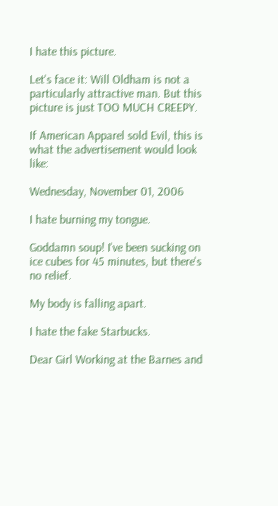I hate this picture.

Let's face it: Will Oldham is not a particularly attractive man. But this picture is just TOO MUCH CREEPY.

If American Apparel sold Evil, this is what the advertisement would look like:

Wednesday, November 01, 2006

I hate burning my tongue.

Goddamn soup! I've been sucking on ice cubes for 45 minutes, but there's no relief.

My body is falling apart.

I hate the fake Starbucks.

Dear Girl Working at the Barnes and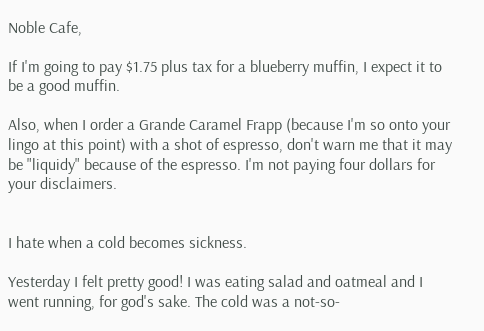Noble Cafe,

If I'm going to pay $1.75 plus tax for a blueberry muffin, I expect it to be a good muffin.

Also, when I order a Grande Caramel Frapp (because I'm so onto your lingo at this point) with a shot of espresso, don't warn me that it may be "liquidy" because of the espresso. I'm not paying four dollars for your disclaimers.


I hate when a cold becomes sickness.

Yesterday I felt pretty good! I was eating salad and oatmeal and I went running, for god's sake. The cold was a not-so-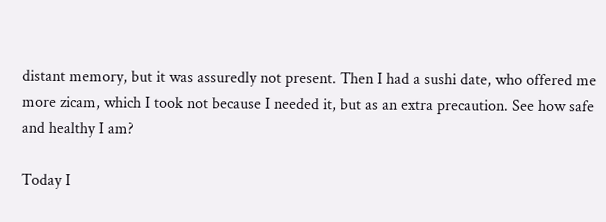distant memory, but it was assuredly not present. Then I had a sushi date, who offered me more zicam, which I took not because I needed it, but as an extra precaution. See how safe and healthy I am?

Today I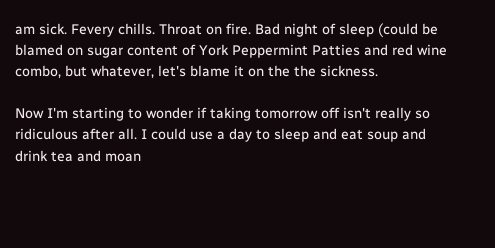am sick. Fevery chills. Throat on fire. Bad night of sleep (could be blamed on sugar content of York Peppermint Patties and red wine combo, but whatever, let's blame it on the the sickness.

Now I'm starting to wonder if taking tomorrow off isn't really so ridiculous after all. I could use a day to sleep and eat soup and drink tea and moan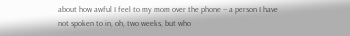about how awful I feel to my mom over the phone -- a person I have not spoken to in, oh, two weeks, but who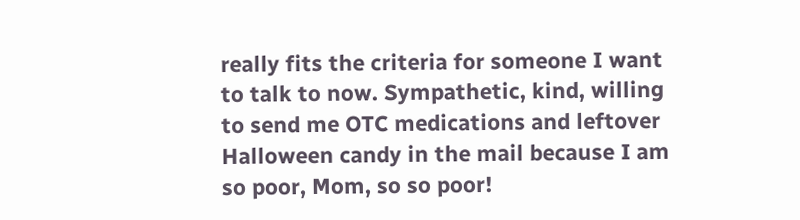really fits the criteria for someone I want to talk to now. Sympathetic, kind, willing to send me OTC medications and leftover Halloween candy in the mail because I am so poor, Mom, so so poor!